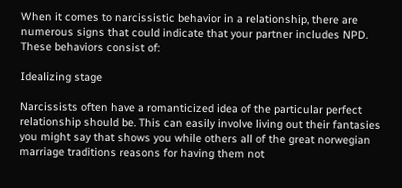When it comes to narcissistic behavior in a relationship, there are numerous signs that could indicate that your partner includes NPD. These behaviors consist of:

Idealizing stage

Narcissists often have a romanticized idea of the particular perfect relationship should be. This can easily involve living out their fantasies you might say that shows you while others all of the great norwegian marriage traditions reasons for having them not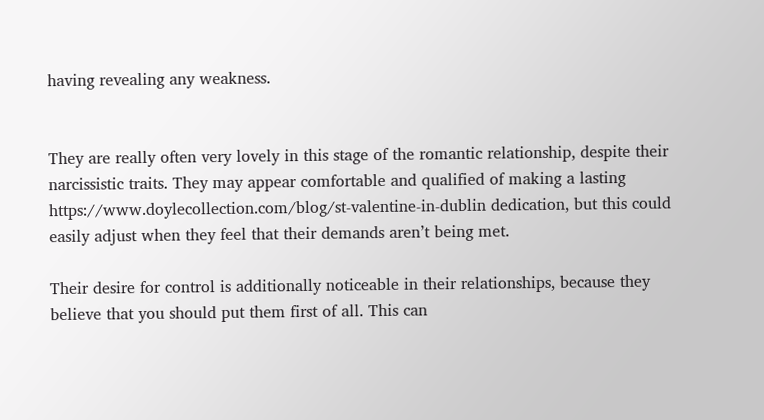having revealing any weakness.


They are really often very lovely in this stage of the romantic relationship, despite their narcissistic traits. They may appear comfortable and qualified of making a lasting https://www.doylecollection.com/blog/st-valentine-in-dublin dedication, but this could easily adjust when they feel that their demands aren’t being met.

Their desire for control is additionally noticeable in their relationships, because they believe that you should put them first of all. This can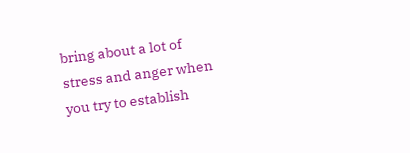bring about a lot of stress and anger when you try to establish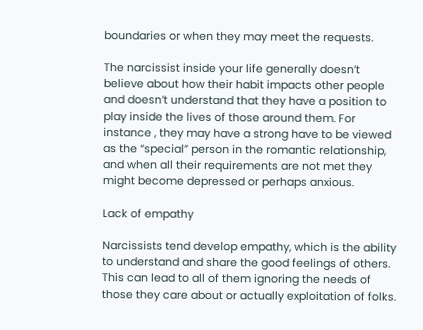boundaries or when they may meet the requests.

The narcissist inside your life generally doesn’t believe about how their habit impacts other people and doesn’t understand that they have a position to play inside the lives of those around them. For instance , they may have a strong have to be viewed as the “special” person in the romantic relationship, and when all their requirements are not met they might become depressed or perhaps anxious.

Lack of empathy

Narcissists tend develop empathy, which is the ability to understand and share the good feelings of others. This can lead to all of them ignoring the needs of those they care about or actually exploitation of folks.